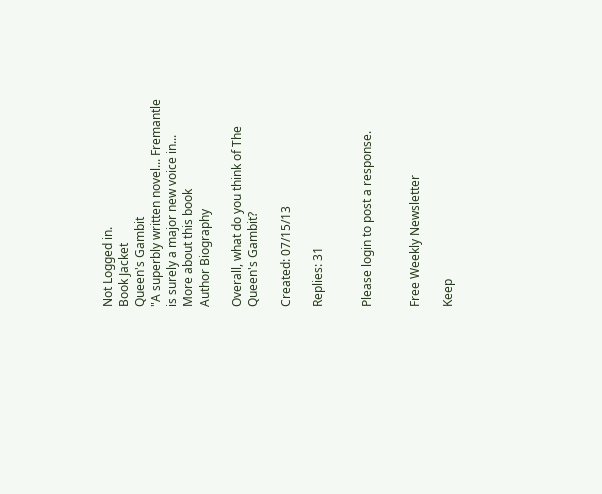Not Logged in.
Book Jacket
Queen's Gambit
"A superbly written novel... Fremantle is surely a major new voice in...
More about this book
Author Biography

Overall, what do you think of The Queen's Gambit?

Created: 07/15/13

Replies: 31


Please login to post a response.


Free Weekly Newsletter

Keep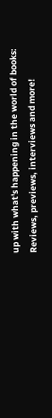up with what's happening in the world of books:
Reviews, previews, interviews and more!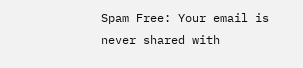Spam Free: Your email is never shared with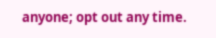anyone; opt out any time.